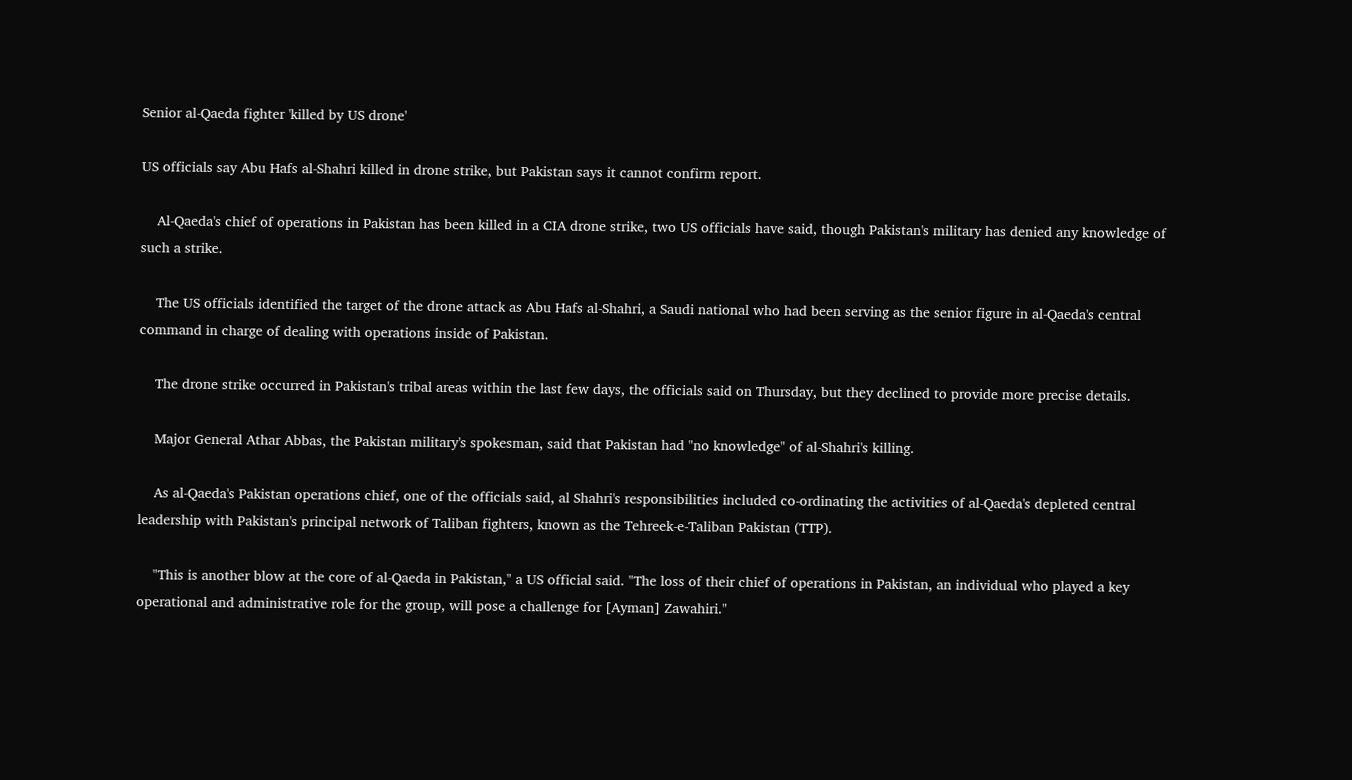Senior al-Qaeda fighter 'killed by US drone'

US officials say Abu Hafs al-Shahri killed in drone strike, but Pakistan says it cannot confirm report.

    Al-Qaeda's chief of operations in Pakistan has been killed in a CIA drone strike, two US officials have said, though Pakistan's military has denied any knowledge of such a strike.

    The US officials identified the target of the drone attack as Abu Hafs al-Shahri, a Saudi national who had been serving as the senior figure in al-Qaeda's central command in charge of dealing with operations inside of Pakistan.

    The drone strike occurred in Pakistan's tribal areas within the last few days, the officials said on Thursday, but they declined to provide more precise details.

    Major General Athar Abbas, the Pakistan military's spokesman, said that Pakistan had "no knowledge" of al-Shahri's killing.

    As al-Qaeda's Pakistan operations chief, one of the officials said, al Shahri's responsibilities included co-ordinating the activities of al-Qaeda's depleted central leadership with Pakistan's principal network of Taliban fighters, known as the Tehreek-e-Taliban Pakistan (TTP).

    "This is another blow at the core of al-Qaeda in Pakistan," a US official said. "The loss of their chief of operations in Pakistan, an individual who played a key operational and administrative role for the group, will pose a challenge for [Ayman] Zawahiri."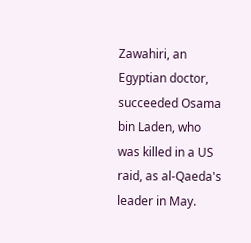Zawahiri, an Egyptian doctor, succeeded Osama bin Laden, who was killed in a US raid, as al-Qaeda's leader in May.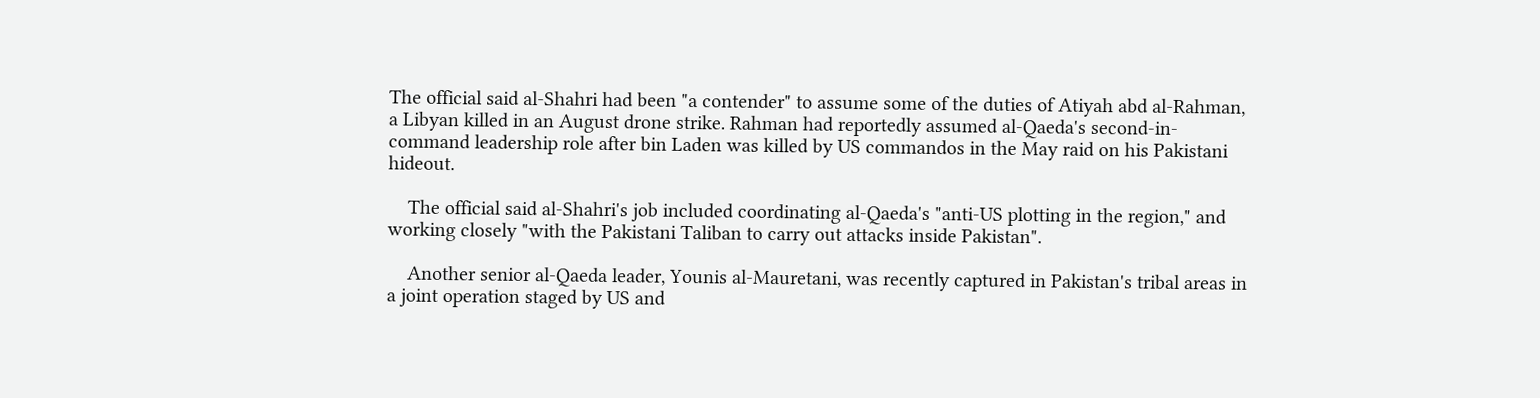The official said al-Shahri had been "a contender" to assume some of the duties of Atiyah abd al-Rahman, a Libyan killed in an August drone strike. Rahman had reportedly assumed al-Qaeda's second-in-command leadership role after bin Laden was killed by US commandos in the May raid on his Pakistani hideout.

    The official said al-Shahri's job included coordinating al-Qaeda's "anti-US plotting in the region," and working closely "with the Pakistani Taliban to carry out attacks inside Pakistan".

    Another senior al-Qaeda leader, Younis al-Mauretani, was recently captured in Pakistan's tribal areas in a joint operation staged by US and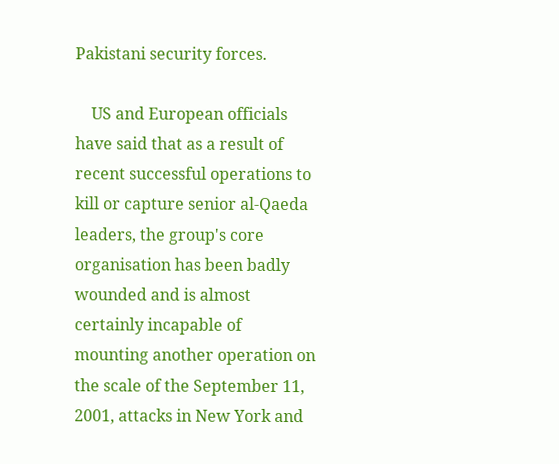Pakistani security forces.

    US and European officials have said that as a result of recent successful operations to kill or capture senior al-Qaeda leaders, the group's core organisation has been badly wounded and is almost certainly incapable of mounting another operation on the scale of the September 11, 2001, attacks in New York and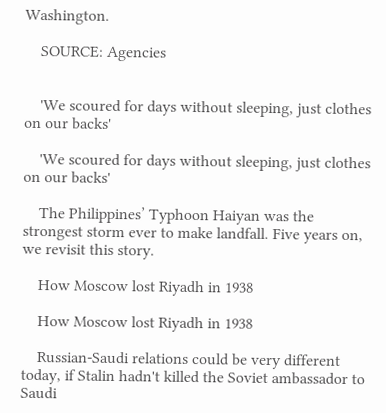Washington.

    SOURCE: Agencies


    'We scoured for days without sleeping, just clothes on our backs'

    'We scoured for days without sleeping, just clothes on our backs'

    The Philippines’ Typhoon Haiyan was the strongest storm ever to make landfall. Five years on, we revisit this story.

    How Moscow lost Riyadh in 1938

    How Moscow lost Riyadh in 1938

    Russian-Saudi relations could be very different today, if Stalin hadn't killed the Soviet ambassador to Saudi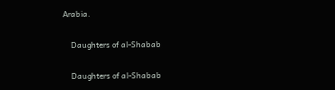Arabia.

    Daughters of al-Shabab

    Daughters of al-Shabab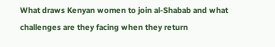What draws Kenyan women to join al-Shabab and what challenges are they facing when they return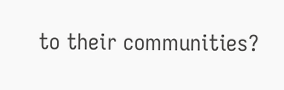to their communities?